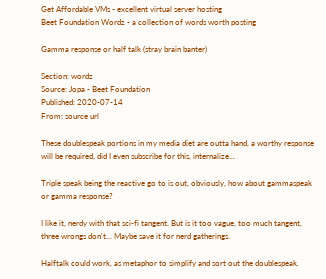Get Affordable VMs - excellent virtual server hosting
Beet Foundation Wordz - a collection of words worth posting

Gamma response or half talk (stray brain banter)

Section: wordz
Source: Jopa - Beet Foundation
Published: 2020-07-14
From: source url

These doublespeak portions in my media diet are outta hand, a worthy response will be required, did I even subscribe for this, internalize...

Triple speak being the reactive go to is out, obviously, how about gammaspeak or gamma response?

I like it, nerdy with that sci-fi tangent. But is it too vague, too much tangent, three wrongs don't... Maybe save it for nerd gatherings.

Halftalk could work, as metaphor to simplify and sort out the doublespeak.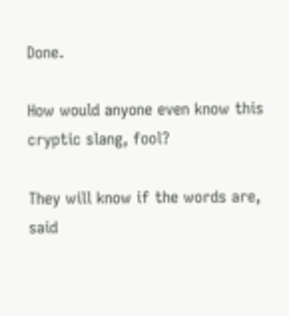Done.

How would anyone even know this cryptic slang, fool?

They will know if the words are, said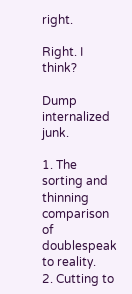right.

Right. I think?

Dump internalized junk.

1. The sorting and thinning comparison of doublespeak to reality.
2. Cutting to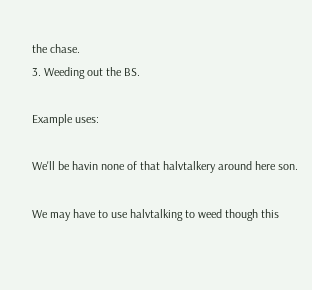the chase.
3. Weeding out the BS.

Example uses:

We'll be havin none of that halvtalkery around here son.

We may have to use halvtalking to weed though this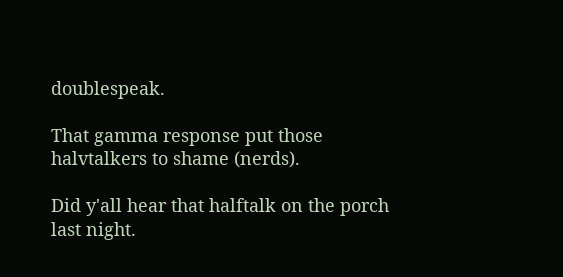doublespeak.

That gamma response put those halvtalkers to shame (nerds).

Did y'all hear that halftalk on the porch last night.